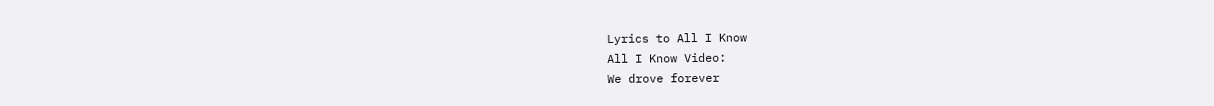Lyrics to All I Know
All I Know Video:
We drove forever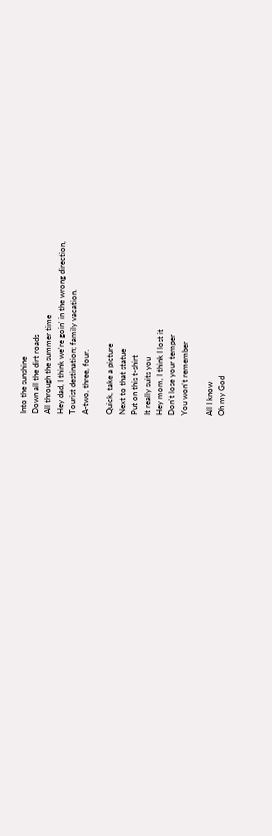Into the sunshine
Down all the dirt roads
All through the summer time
Hey dad, I think we're goin' in the wrong direction,
Tourist destination; family vacation.
A-two, three, four.

Quick, take a picture
Next to that statue
Put on this t-shirt
It really suits you
Hey mom, I think I lost it
Don't lose your temper
You won't remember

All I know
Oh my God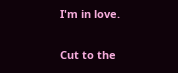I'm in love.

Cut to the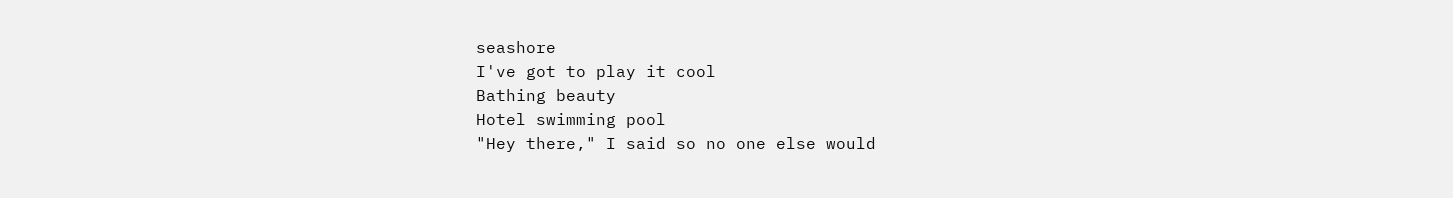seashore
I've got to play it cool
Bathing beauty
Hotel swimming pool
"Hey there," I said so no one else would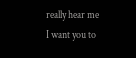really hear me
I want you to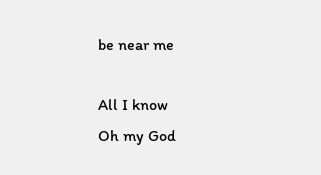be near me

All I know
Oh my God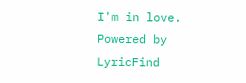I'm in love.
Powered by LyricFind